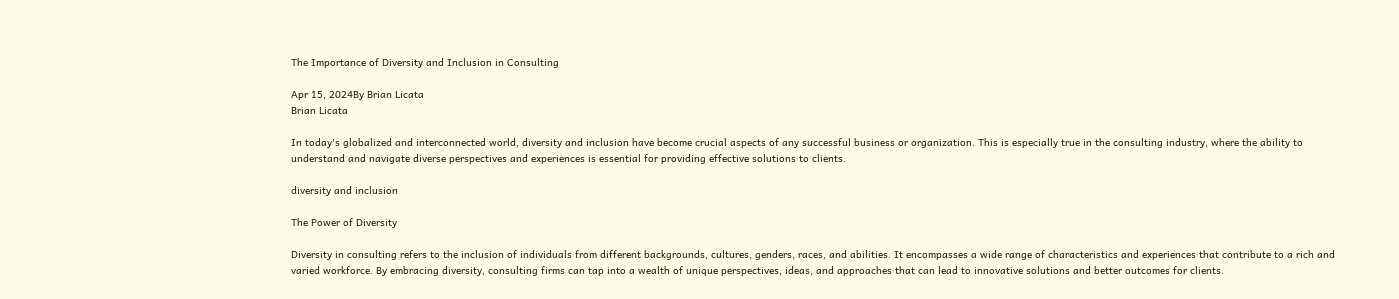The Importance of Diversity and Inclusion in Consulting

Apr 15, 2024By Brian Licata
Brian Licata

In today's globalized and interconnected world, diversity and inclusion have become crucial aspects of any successful business or organization. This is especially true in the consulting industry, where the ability to understand and navigate diverse perspectives and experiences is essential for providing effective solutions to clients.

diversity and inclusion

The Power of Diversity

Diversity in consulting refers to the inclusion of individuals from different backgrounds, cultures, genders, races, and abilities. It encompasses a wide range of characteristics and experiences that contribute to a rich and varied workforce. By embracing diversity, consulting firms can tap into a wealth of unique perspectives, ideas, and approaches that can lead to innovative solutions and better outcomes for clients.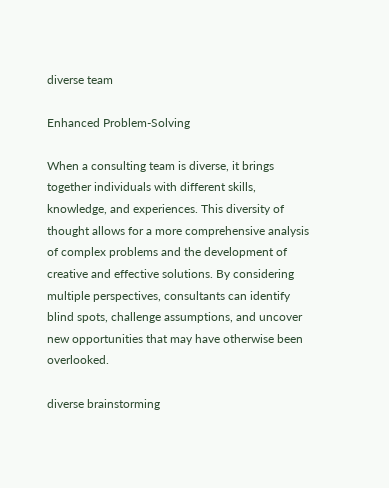diverse team

Enhanced Problem-Solving

When a consulting team is diverse, it brings together individuals with different skills, knowledge, and experiences. This diversity of thought allows for a more comprehensive analysis of complex problems and the development of creative and effective solutions. By considering multiple perspectives, consultants can identify blind spots, challenge assumptions, and uncover new opportunities that may have otherwise been overlooked.

diverse brainstorming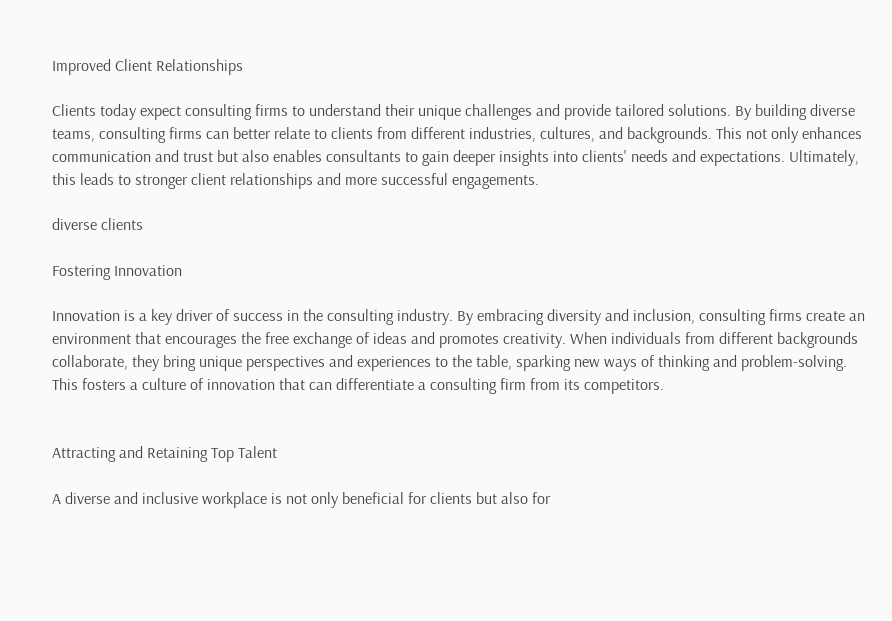Improved Client Relationships

Clients today expect consulting firms to understand their unique challenges and provide tailored solutions. By building diverse teams, consulting firms can better relate to clients from different industries, cultures, and backgrounds. This not only enhances communication and trust but also enables consultants to gain deeper insights into clients' needs and expectations. Ultimately, this leads to stronger client relationships and more successful engagements.

diverse clients

Fostering Innovation

Innovation is a key driver of success in the consulting industry. By embracing diversity and inclusion, consulting firms create an environment that encourages the free exchange of ideas and promotes creativity. When individuals from different backgrounds collaborate, they bring unique perspectives and experiences to the table, sparking new ways of thinking and problem-solving. This fosters a culture of innovation that can differentiate a consulting firm from its competitors.


Attracting and Retaining Top Talent

A diverse and inclusive workplace is not only beneficial for clients but also for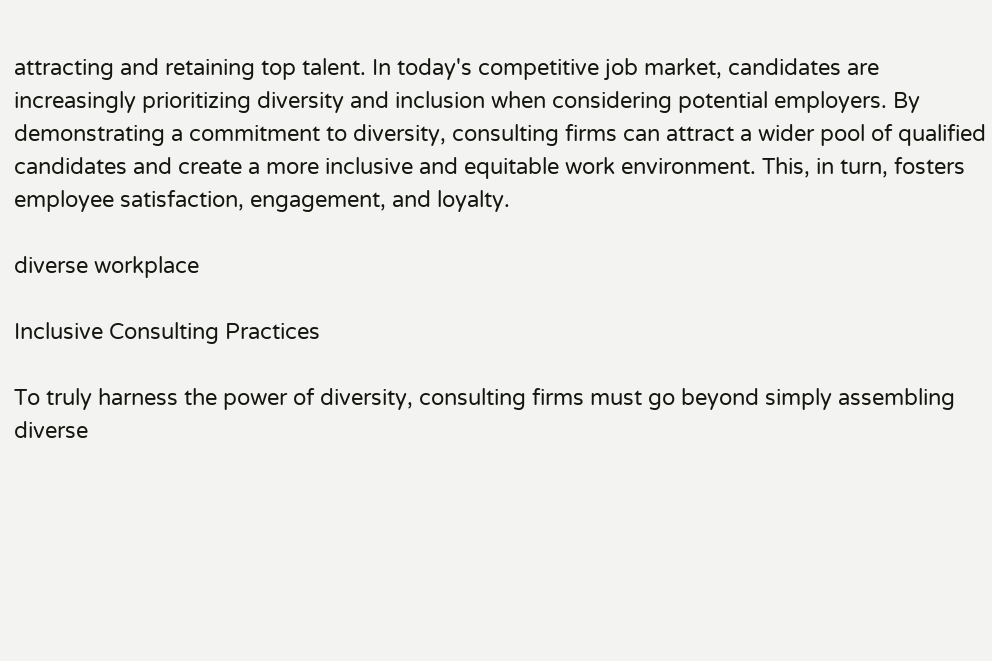attracting and retaining top talent. In today's competitive job market, candidates are increasingly prioritizing diversity and inclusion when considering potential employers. By demonstrating a commitment to diversity, consulting firms can attract a wider pool of qualified candidates and create a more inclusive and equitable work environment. This, in turn, fosters employee satisfaction, engagement, and loyalty.

diverse workplace

Inclusive Consulting Practices

To truly harness the power of diversity, consulting firms must go beyond simply assembling diverse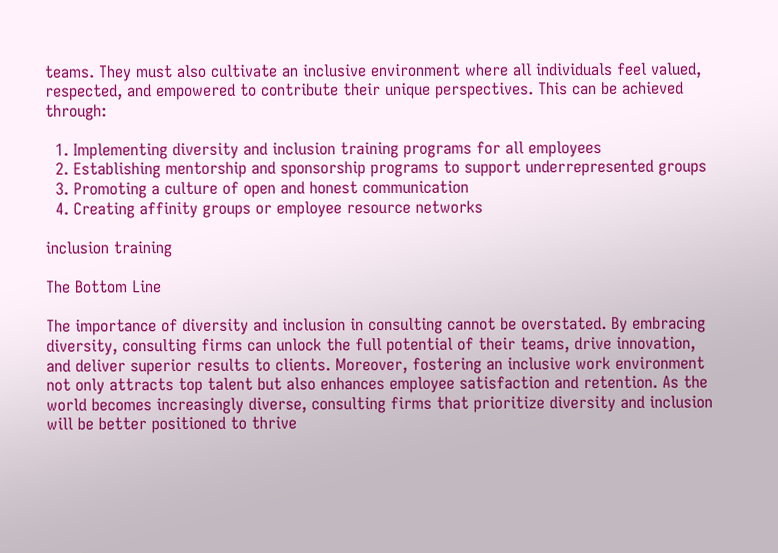teams. They must also cultivate an inclusive environment where all individuals feel valued, respected, and empowered to contribute their unique perspectives. This can be achieved through:

  1. Implementing diversity and inclusion training programs for all employees
  2. Establishing mentorship and sponsorship programs to support underrepresented groups
  3. Promoting a culture of open and honest communication
  4. Creating affinity groups or employee resource networks

inclusion training

The Bottom Line

The importance of diversity and inclusion in consulting cannot be overstated. By embracing diversity, consulting firms can unlock the full potential of their teams, drive innovation, and deliver superior results to clients. Moreover, fostering an inclusive work environment not only attracts top talent but also enhances employee satisfaction and retention. As the world becomes increasingly diverse, consulting firms that prioritize diversity and inclusion will be better positioned to thrive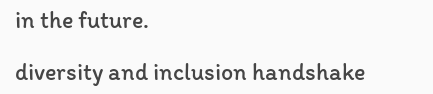in the future.

diversity and inclusion handshake